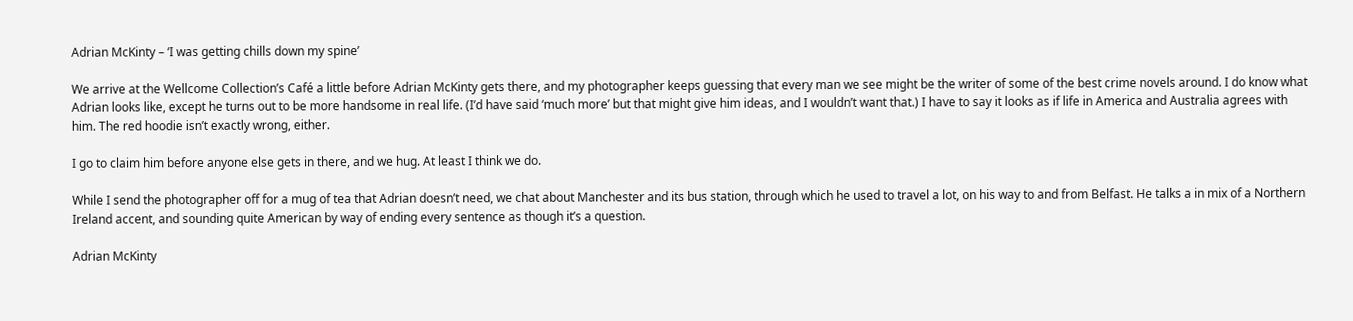Adrian McKinty – ‘I was getting chills down my spine’

We arrive at the Wellcome Collection’s Café a little before Adrian McKinty gets there, and my photographer keeps guessing that every man we see might be the writer of some of the best crime novels around. I do know what Adrian looks like, except he turns out to be more handsome in real life. (I’d have said ‘much more’ but that might give him ideas, and I wouldn’t want that.) I have to say it looks as if life in America and Australia agrees with him. The red hoodie isn’t exactly wrong, either.

I go to claim him before anyone else gets in there, and we hug. At least I think we do.

While I send the photographer off for a mug of tea that Adrian doesn’t need, we chat about Manchester and its bus station, through which he used to travel a lot, on his way to and from Belfast. He talks a in mix of a Northern Ireland accent, and sounding quite American by way of ending every sentence as though it’s a question.

Adrian McKinty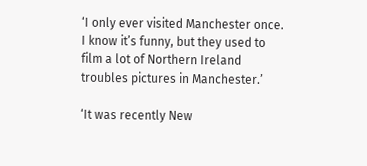‘I only ever visited Manchester once. I know it’s funny, but they used to film a lot of Northern Ireland troubles pictures in Manchester.’

‘It was recently New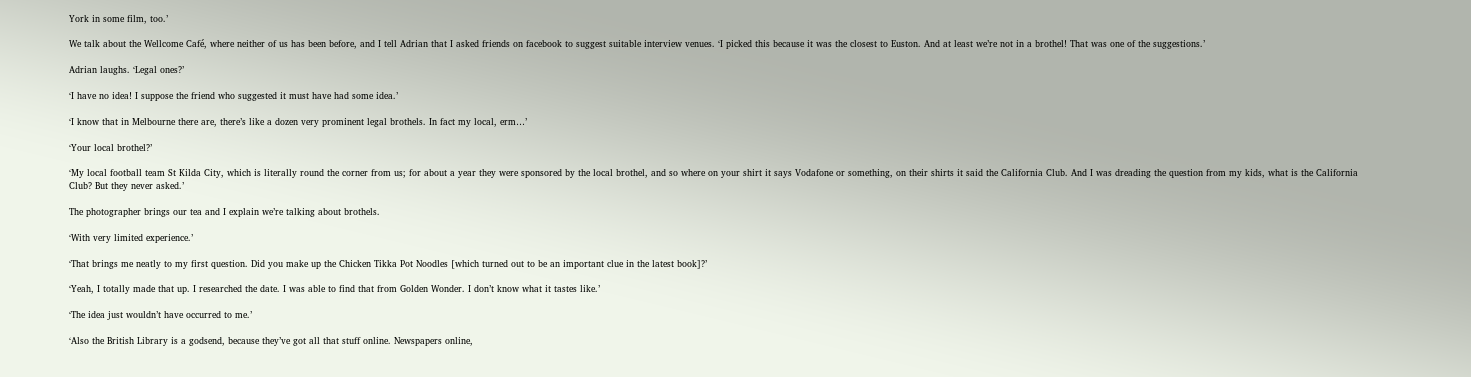York in some film, too.’

We talk about the Wellcome Café, where neither of us has been before, and I tell Adrian that I asked friends on facebook to suggest suitable interview venues. ‘I picked this because it was the closest to Euston. And at least we’re not in a brothel! That was one of the suggestions.’

Adrian laughs. ‘Legal ones?’

‘I have no idea! I suppose the friend who suggested it must have had some idea.’

‘I know that in Melbourne there are, there’s like a dozen very prominent legal brothels. In fact my local, erm…’

‘Your local brothel?’

‘My local football team St Kilda City, which is literally round the corner from us; for about a year they were sponsored by the local brothel, and so where on your shirt it says Vodafone or something, on their shirts it said the California Club. And I was dreading the question from my kids, what is the California Club? But they never asked.’

The photographer brings our tea and I explain we’re talking about brothels.

‘With very limited experience.’

‘That brings me neatly to my first question. Did you make up the Chicken Tikka Pot Noodles [which turned out to be an important clue in the latest book]?’

‘Yeah, I totally made that up. I researched the date. I was able to find that from Golden Wonder. I don’t know what it tastes like.’

‘The idea just wouldn’t have occurred to me.’

‘Also the British Library is a godsend, because they’ve got all that stuff online. Newspapers online,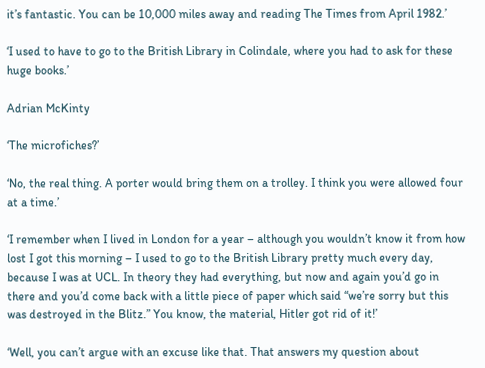it’s fantastic. You can be 10,000 miles away and reading The Times from April 1982.’

‘I used to have to go to the British Library in Colindale, where you had to ask for these huge books.’

Adrian McKinty

‘The microfiches?’

‘No, the real thing. A porter would bring them on a trolley. I think you were allowed four at a time.’

‘I remember when I lived in London for a year – although you wouldn’t know it from how lost I got this morning – I used to go to the British Library pretty much every day, because I was at UCL. In theory they had everything, but now and again you’d go in there and you’d come back with a little piece of paper which said “we’re sorry but this was destroyed in the Blitz.” You know, the material, Hitler got rid of it!’

‘Well, you can’t argue with an excuse like that. That answers my question about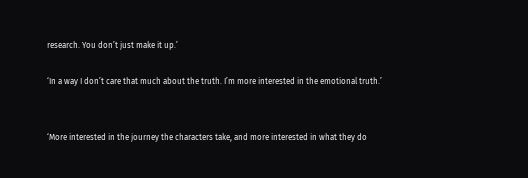research. You don’t just make it up.’

‘In a way I don’t care that much about the truth. I’m more interested in the emotional truth.’


‘More interested in the journey the characters take, and more interested in what they do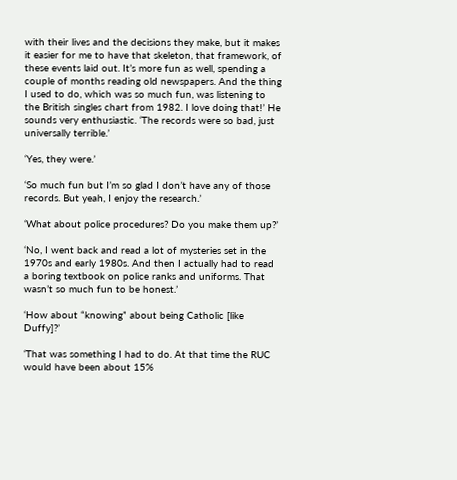with their lives and the decisions they make, but it makes it easier for me to have that skeleton, that framework, of these events laid out. It’s more fun as well, spending a couple of months reading old newspapers. And the thing I used to do, which was so much fun, was listening to the British singles chart from 1982. I love doing that!’ He sounds very enthusiastic. ‘The records were so bad, just universally terrible.’

‘Yes, they were.’

‘So much fun but I’m so glad I don’t have any of those records. But yeah, I enjoy the research.’

‘What about police procedures? Do you make them up?’

‘No, I went back and read a lot of mysteries set in the 1970s and early 1980s. And then I actually had to read a boring textbook on police ranks and uniforms. That wasn’t so much fun to be honest.’

‘How about “knowing” about being Catholic [like Duffy]?’

‘That was something I had to do. At that time the RUC would have been about 15%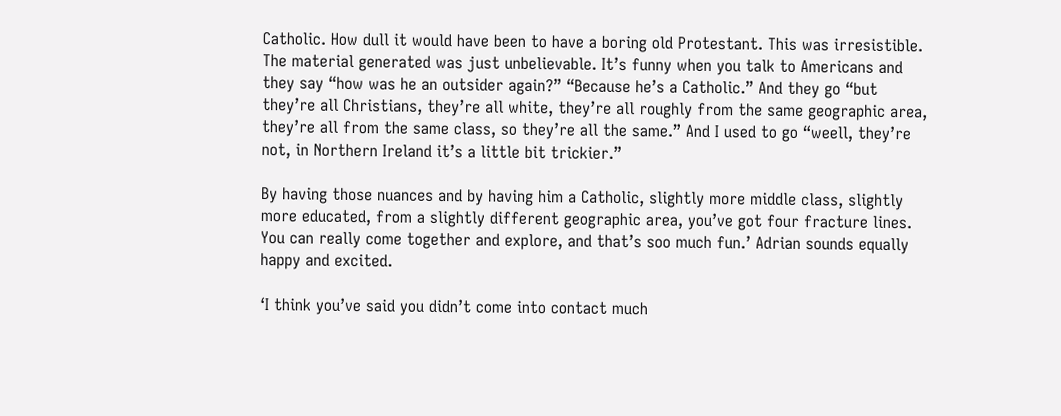Catholic. How dull it would have been to have a boring old Protestant. This was irresistible. The material generated was just unbelievable. It’s funny when you talk to Americans and they say “how was he an outsider again?” “Because he’s a Catholic.” And they go “but they’re all Christians, they’re all white, they’re all roughly from the same geographic area, they’re all from the same class, so they’re all the same.” And I used to go “weell, they’re not, in Northern Ireland it’s a little bit trickier.”

By having those nuances and by having him a Catholic, slightly more middle class, slightly more educated, from a slightly different geographic area, you’ve got four fracture lines. You can really come together and explore, and that’s soo much fun.’ Adrian sounds equally happy and excited.

‘I think you’ve said you didn’t come into contact much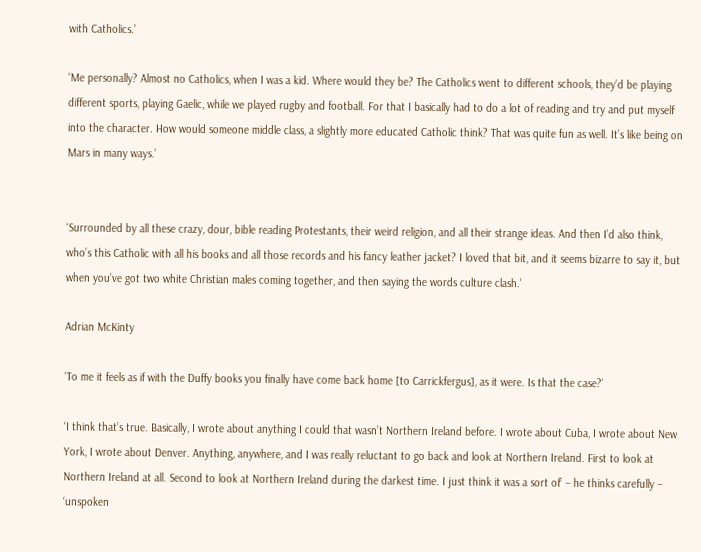with Catholics.’

‘Me personally? Almost no Catholics, when I was a kid. Where would they be? The Catholics went to different schools, they’d be playing different sports, playing Gaelic, while we played rugby and football. For that I basically had to do a lot of reading and try and put myself into the character. How would someone middle class, a slightly more educated Catholic think? That was quite fun as well. It’s like being on Mars in many ways.’


‘Surrounded by all these crazy, dour, bible reading Protestants, their weird religion, and all their strange ideas. And then I’d also think, who’s this Catholic with all his books and all those records and his fancy leather jacket? I loved that bit, and it seems bizarre to say it, but when you’ve got two white Christian males coming together, and then saying the words culture clash.’

Adrian McKinty

‘To me it feels as if with the Duffy books you finally have come back home [to Carrickfergus], as it were. Is that the case?’

‘I think that’s true. Basically, I wrote about anything I could that wasn’t Northern Ireland before. I wrote about Cuba, I wrote about New York, I wrote about Denver. Anything, anywhere, and I was really reluctant to go back and look at Northern Ireland. First to look at Northern Ireland at all. Second to look at Northern Ireland during the darkest time. I just think it was a sort of’ – he thinks carefully – ‘unspoken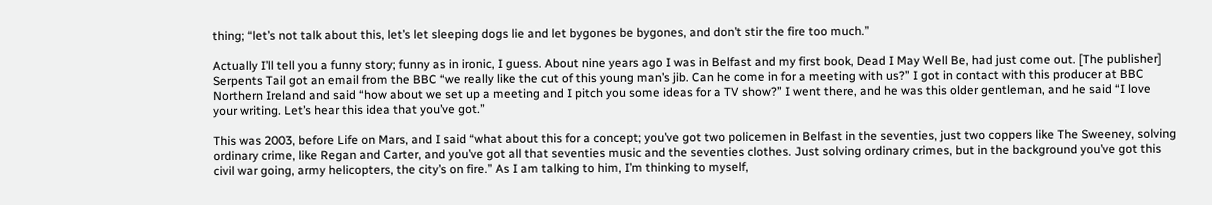thing; “let’s not talk about this, let’s let sleeping dogs lie and let bygones be bygones, and don’t stir the fire too much.”

Actually I’ll tell you a funny story; funny as in ironic, I guess. About nine years ago I was in Belfast and my first book, Dead I May Well Be, had just come out. [The publisher] Serpents Tail got an email from the BBC “we really like the cut of this young man’s jib. Can he come in for a meeting with us?” I got in contact with this producer at BBC Northern Ireland and said “how about we set up a meeting and I pitch you some ideas for a TV show?” I went there, and he was this older gentleman, and he said “I love your writing. Let’s hear this idea that you’ve got.”

This was 2003, before Life on Mars, and I said “what about this for a concept; you’ve got two policemen in Belfast in the seventies, just two coppers like The Sweeney, solving ordinary crime, like Regan and Carter, and you’ve got all that seventies music and the seventies clothes. Just solving ordinary crimes, but in the background you’ve got this civil war going, army helicopters, the city’s on fire.” As I am talking to him, I’m thinking to myself,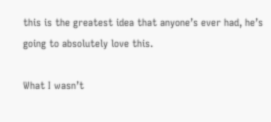this is the greatest idea that anyone’s ever had, he’s going to absolutely love this.

What I wasn’t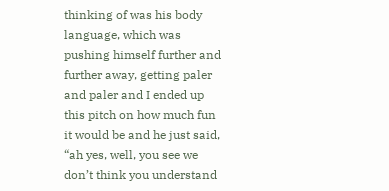thinking of was his body language, which was pushing himself further and further away, getting paler and paler and I ended up this pitch on how much fun it would be and he just said, “ah yes, well, you see we don’t think you understand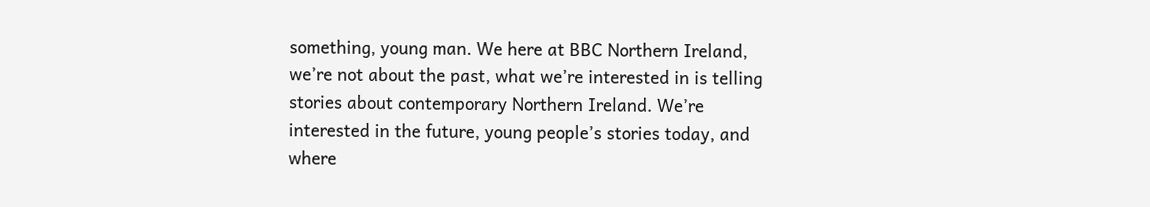something, young man. We here at BBC Northern Ireland, we’re not about the past, what we’re interested in is telling stories about contemporary Northern Ireland. We’re interested in the future, young people’s stories today, and where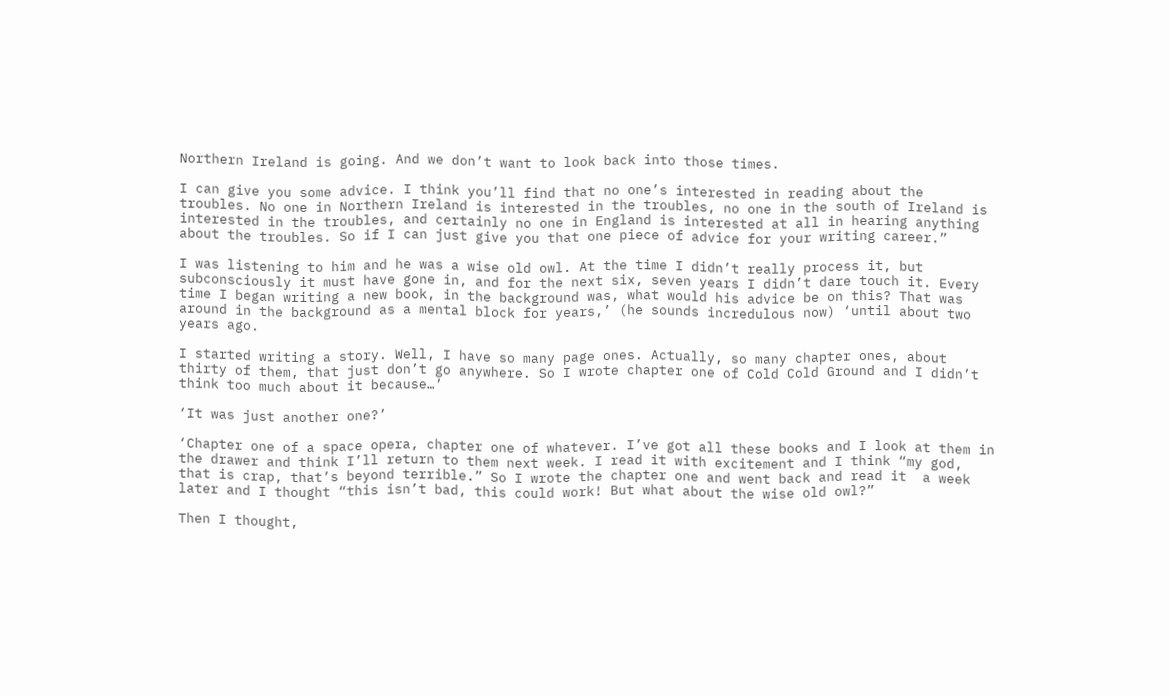Northern Ireland is going. And we don’t want to look back into those times.

I can give you some advice. I think you’ll find that no one’s interested in reading about the troubles. No one in Northern Ireland is interested in the troubles, no one in the south of Ireland is interested in the troubles, and certainly no one in England is interested at all in hearing anything about the troubles. So if I can just give you that one piece of advice for your writing career.”

I was listening to him and he was a wise old owl. At the time I didn’t really process it, but subconsciously it must have gone in, and for the next six, seven years I didn’t dare touch it. Every time I began writing a new book, in the background was, what would his advice be on this? That was around in the background as a mental block for years,’ (he sounds incredulous now) ‘until about two years ago.

I started writing a story. Well, I have so many page ones. Actually, so many chapter ones, about thirty of them, that just don’t go anywhere. So I wrote chapter one of Cold Cold Ground and I didn’t think too much about it because…’

‘It was just another one?’

‘Chapter one of a space opera, chapter one of whatever. I’ve got all these books and I look at them in the drawer and think I’ll return to them next week. I read it with excitement and I think “my god, that is crap, that’s beyond terrible.” So I wrote the chapter one and went back and read it  a week later and I thought “this isn’t bad, this could work! But what about the wise old owl?”

Then I thought,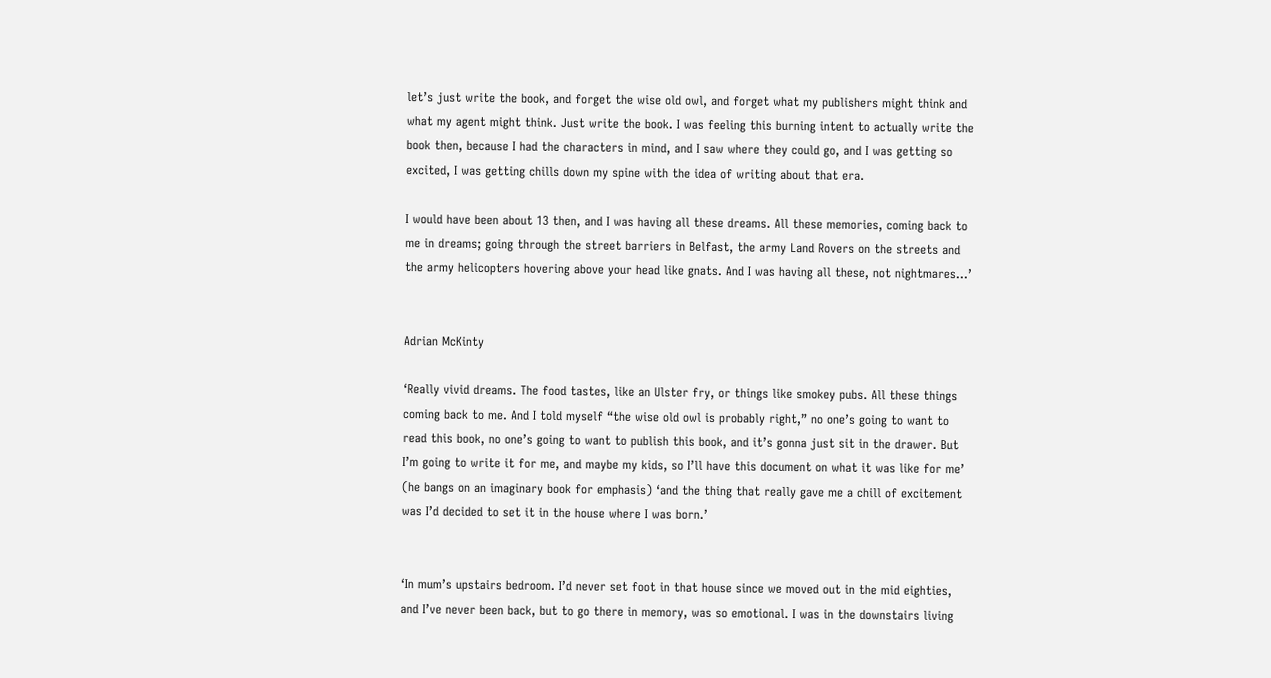let’s just write the book, and forget the wise old owl, and forget what my publishers might think and what my agent might think. Just write the book. I was feeling this burning intent to actually write the book then, because I had the characters in mind, and I saw where they could go, and I was getting so excited, I was getting chills down my spine with the idea of writing about that era.

I would have been about 13 then, and I was having all these dreams. All these memories, coming back to me in dreams; going through the street barriers in Belfast, the army Land Rovers on the streets and the army helicopters hovering above your head like gnats. And I was having all these, not nightmares…’


Adrian McKinty

‘Really vivid dreams. The food tastes, like an Ulster fry, or things like smokey pubs. All these things coming back to me. And I told myself “the wise old owl is probably right,” no one’s going to want to read this book, no one’s going to want to publish this book, and it’s gonna just sit in the drawer. But I’m going to write it for me, and maybe my kids, so I’ll have this document on what it was like for me’ (he bangs on an imaginary book for emphasis) ‘and the thing that really gave me a chill of excitement was I’d decided to set it in the house where I was born.’


‘In mum’s upstairs bedroom. I’d never set foot in that house since we moved out in the mid eighties, and I’ve never been back, but to go there in memory, was so emotional. I was in the downstairs living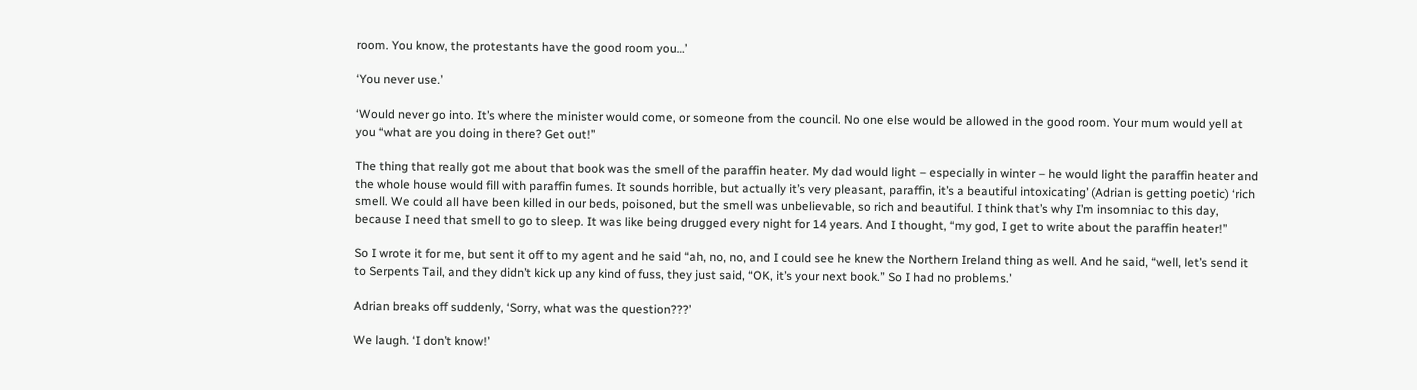room. You know, the protestants have the good room you…’

‘You never use.’

‘Would never go into. It’s where the minister would come, or someone from the council. No one else would be allowed in the good room. Your mum would yell at you “what are you doing in there? Get out!”

The thing that really got me about that book was the smell of the paraffin heater. My dad would light – especially in winter – he would light the paraffin heater and the whole house would fill with paraffin fumes. It sounds horrible, but actually it’s very pleasant, paraffin, it’s a beautiful intoxicating’ (Adrian is getting poetic) ‘rich smell. We could all have been killed in our beds, poisoned, but the smell was unbelievable, so rich and beautiful. I think that’s why I’m insomniac to this day, because I need that smell to go to sleep. It was like being drugged every night for 14 years. And I thought, “my god, I get to write about the paraffin heater!”

So I wrote it for me, but sent it off to my agent and he said “ah, no, no, and I could see he knew the Northern Ireland thing as well. And he said, “well, let’s send it to Serpents Tail, and they didn’t kick up any kind of fuss, they just said, “OK, it’s your next book.” So I had no problems.’

Adrian breaks off suddenly, ‘Sorry, what was the question???’

We laugh. ‘I don’t know!’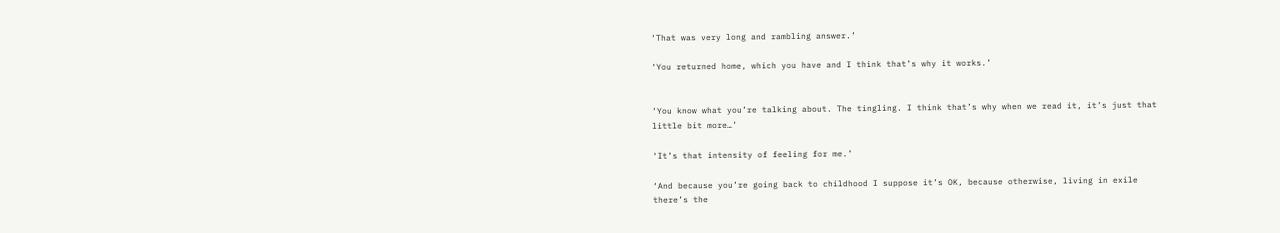‘That was very long and rambling answer.’

‘You returned home, which you have and I think that’s why it works.’


‘You know what you’re talking about. The tingling. I think that’s why when we read it, it’s just that little bit more…’

‘It’s that intensity of feeling for me.’

‘And because you’re going back to childhood I suppose it’s OK, because otherwise, living in exile there’s the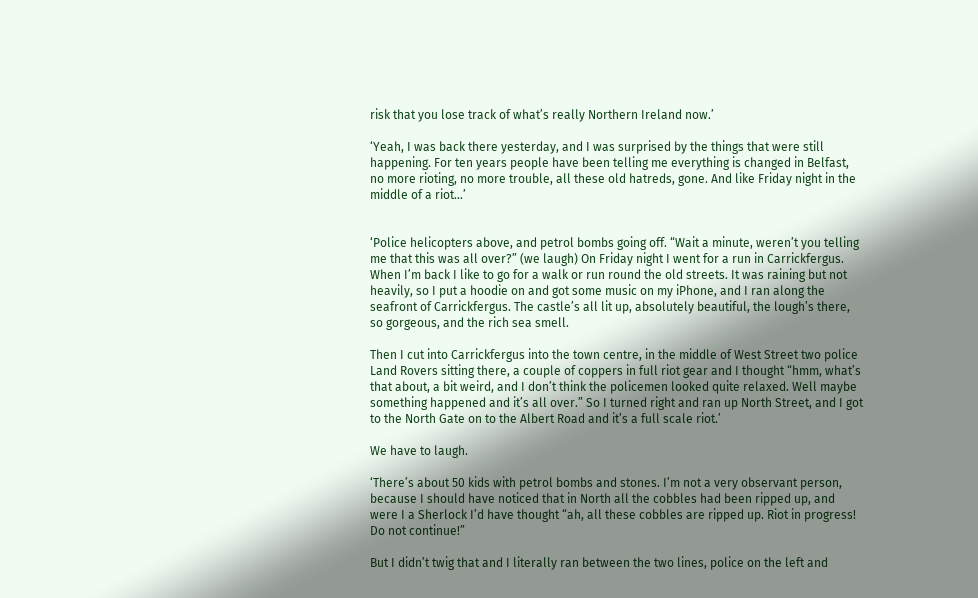risk that you lose track of what’s really Northern Ireland now.’

‘Yeah, I was back there yesterday, and I was surprised by the things that were still happening. For ten years people have been telling me everything is changed in Belfast, no more rioting, no more trouble, all these old hatreds, gone. And like Friday night in the middle of a riot…’


‘Police helicopters above, and petrol bombs going off. “Wait a minute, weren’t you telling me that this was all over?” (we laugh) On Friday night I went for a run in Carrickfergus. When I’m back I like to go for a walk or run round the old streets. It was raining but not heavily, so I put a hoodie on and got some music on my iPhone, and I ran along the seafront of Carrickfergus. The castle’s all lit up, absolutely beautiful, the lough’s there, so gorgeous, and the rich sea smell.

Then I cut into Carrickfergus into the town centre, in the middle of West Street two police Land Rovers sitting there, a couple of coppers in full riot gear and I thought “hmm, what’s that about, a bit weird, and I don’t think the policemen looked quite relaxed. Well maybe something happened and it’s all over.” So I turned right and ran up North Street, and I got to the North Gate on to the Albert Road and it’s a full scale riot.’

We have to laugh.

‘There’s about 50 kids with petrol bombs and stones. I’m not a very observant person, because I should have noticed that in North all the cobbles had been ripped up, and were I a Sherlock I’d have thought “ah, all these cobbles are ripped up. Riot in progress! Do not continue!”

But I didn’t twig that and I literally ran between the two lines, police on the left and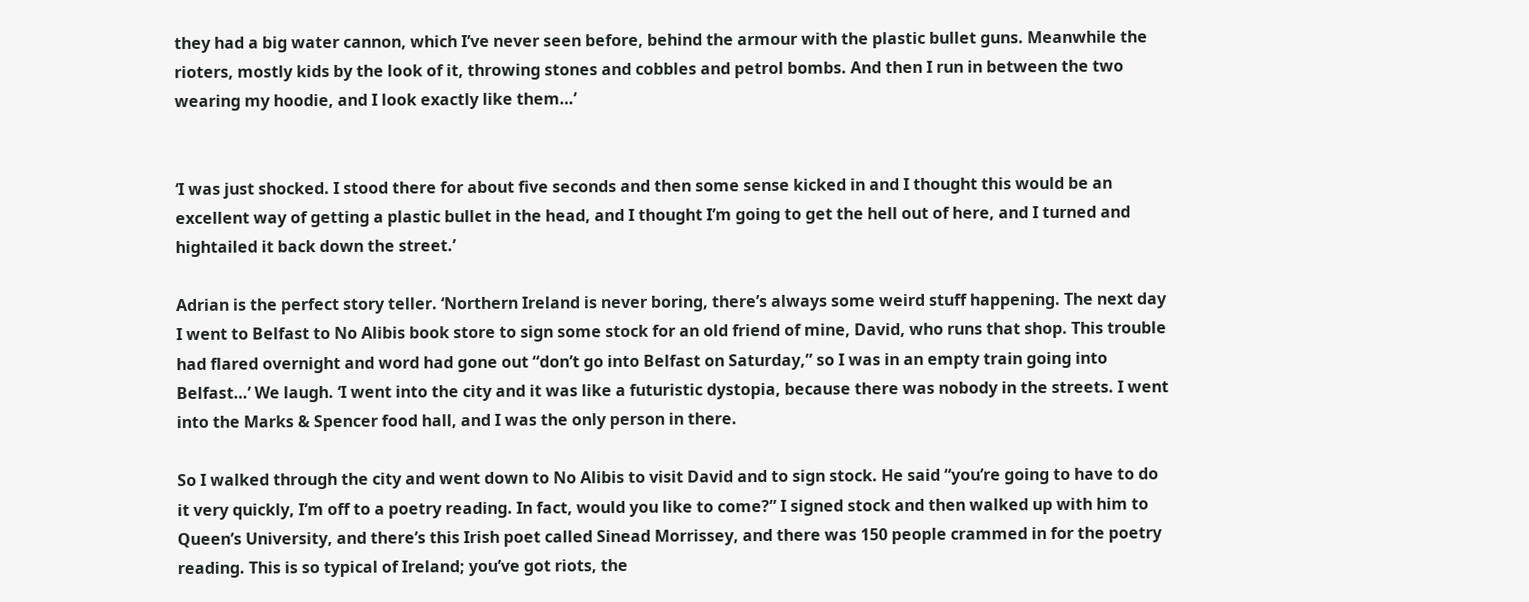they had a big water cannon, which I’ve never seen before, behind the armour with the plastic bullet guns. Meanwhile the rioters, mostly kids by the look of it, throwing stones and cobbles and petrol bombs. And then I run in between the two wearing my hoodie, and I look exactly like them…’


‘I was just shocked. I stood there for about five seconds and then some sense kicked in and I thought this would be an excellent way of getting a plastic bullet in the head, and I thought I’m going to get the hell out of here, and I turned and hightailed it back down the street.’

Adrian is the perfect story teller. ‘Northern Ireland is never boring, there’s always some weird stuff happening. The next day I went to Belfast to No Alibis book store to sign some stock for an old friend of mine, David, who runs that shop. This trouble had flared overnight and word had gone out “don’t go into Belfast on Saturday,” so I was in an empty train going into Belfast…’ We laugh. ‘I went into the city and it was like a futuristic dystopia, because there was nobody in the streets. I went into the Marks & Spencer food hall, and I was the only person in there.

So I walked through the city and went down to No Alibis to visit David and to sign stock. He said “you’re going to have to do it very quickly, I’m off to a poetry reading. In fact, would you like to come?” I signed stock and then walked up with him to Queen’s University, and there’s this Irish poet called Sinead Morrissey, and there was 150 people crammed in for the poetry reading. This is so typical of Ireland; you’ve got riots, the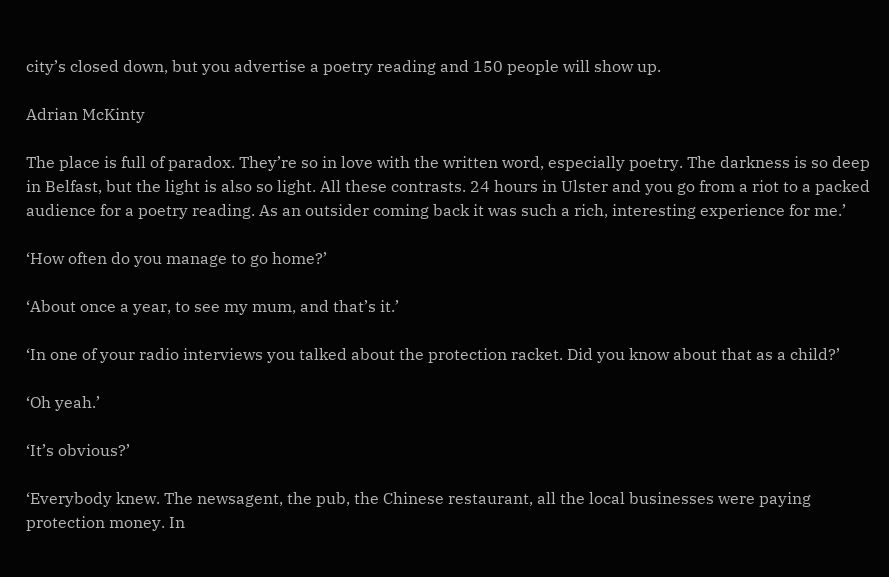city’s closed down, but you advertise a poetry reading and 150 people will show up.

Adrian McKinty

The place is full of paradox. They’re so in love with the written word, especially poetry. The darkness is so deep in Belfast, but the light is also so light. All these contrasts. 24 hours in Ulster and you go from a riot to a packed audience for a poetry reading. As an outsider coming back it was such a rich, interesting experience for me.’

‘How often do you manage to go home?’

‘About once a year, to see my mum, and that’s it.’

‘In one of your radio interviews you talked about the protection racket. Did you know about that as a child?’

‘Oh yeah.’

‘It’s obvious?’

‘Everybody knew. The newsagent, the pub, the Chinese restaurant, all the local businesses were paying protection money. In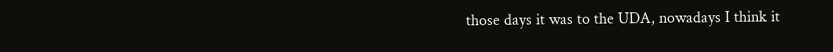those days it was to the UDA, nowadays I think it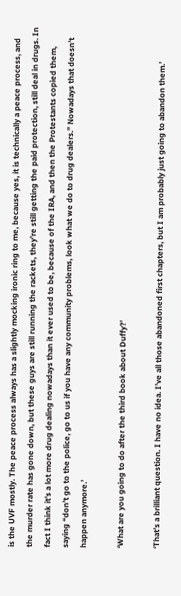is the UVF mostly. The peace process always has a slightly mocking ironic ring to me, because yes, it is technically a peace process, and the murder rate has gone down, but these guys are still running the rackets, they’re still getting the paid protection, still deal in drugs. In fact I think it’s a lot more drug dealing nowadays than it ever used to be, because of the IRA, and then the Protestants copied them, saying “don’t go to the police, go to us if you have any community problems, look what we do to drug dealers.” Nowadays that doesn’t happen anymore.’

‘What are you going to do after the third book about Duffy?’

‘That’s a brilliant question. I have no idea. I’ve all those abandoned first chapters, but I am probably just going to abandon them.’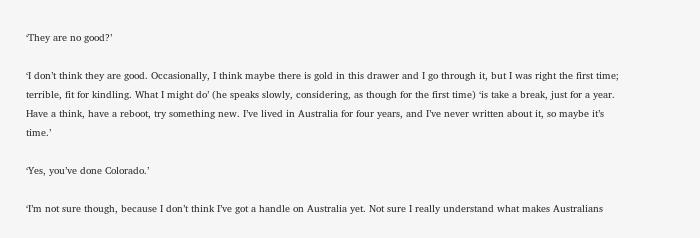‘They are no good?’

‘I don’t think they are good. Occasionally, I think maybe there is gold in this drawer and I go through it, but I was right the first time; terrible, fit for kindling. What I might do’ (he speaks slowly, considering, as though for the first time) ‘is take a break, just for a year. Have a think, have a reboot, try something new. I’ve lived in Australia for four years, and I’ve never written about it, so maybe it’s time.’

‘Yes, you’ve done Colorado.’

‘I’m not sure though, because I don’t think I’ve got a handle on Australia yet. Not sure I really understand what makes Australians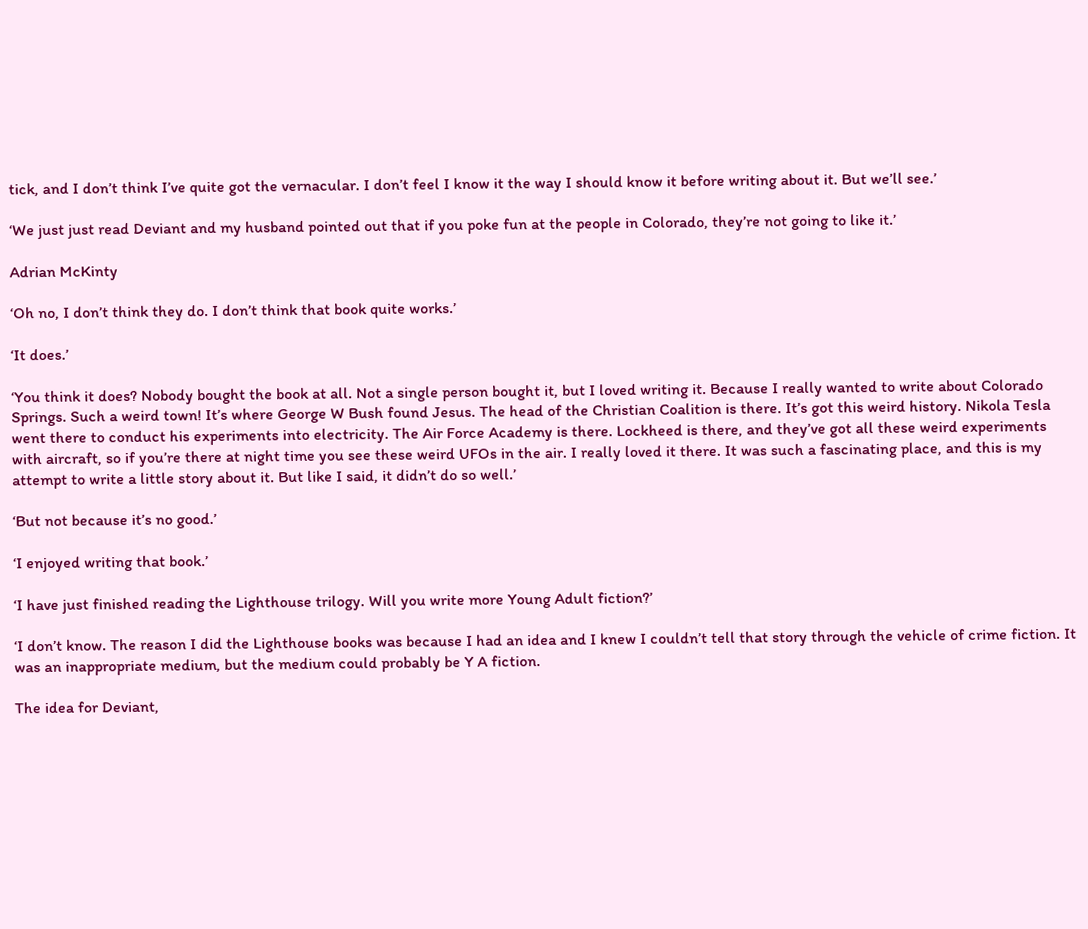tick, and I don’t think I’ve quite got the vernacular. I don’t feel I know it the way I should know it before writing about it. But we’ll see.’

‘We just just read Deviant and my husband pointed out that if you poke fun at the people in Colorado, they’re not going to like it.’

Adrian McKinty

‘Oh no, I don’t think they do. I don’t think that book quite works.’

‘It does.’

‘You think it does? Nobody bought the book at all. Not a single person bought it, but I loved writing it. Because I really wanted to write about Colorado Springs. Such a weird town! It’s where George W Bush found Jesus. The head of the Christian Coalition is there. It’s got this weird history. Nikola Tesla went there to conduct his experiments into electricity. The Air Force Academy is there. Lockheed is there, and they’ve got all these weird experiments with aircraft, so if you’re there at night time you see these weird UFOs in the air. I really loved it there. It was such a fascinating place, and this is my attempt to write a little story about it. But like I said, it didn’t do so well.’

‘But not because it’s no good.’

‘I enjoyed writing that book.’

‘I have just finished reading the Lighthouse trilogy. Will you write more Young Adult fiction?’

‘I don’t know. The reason I did the Lighthouse books was because I had an idea and I knew I couldn’t tell that story through the vehicle of crime fiction. It was an inappropriate medium, but the medium could probably be Y A fiction.

The idea for Deviant,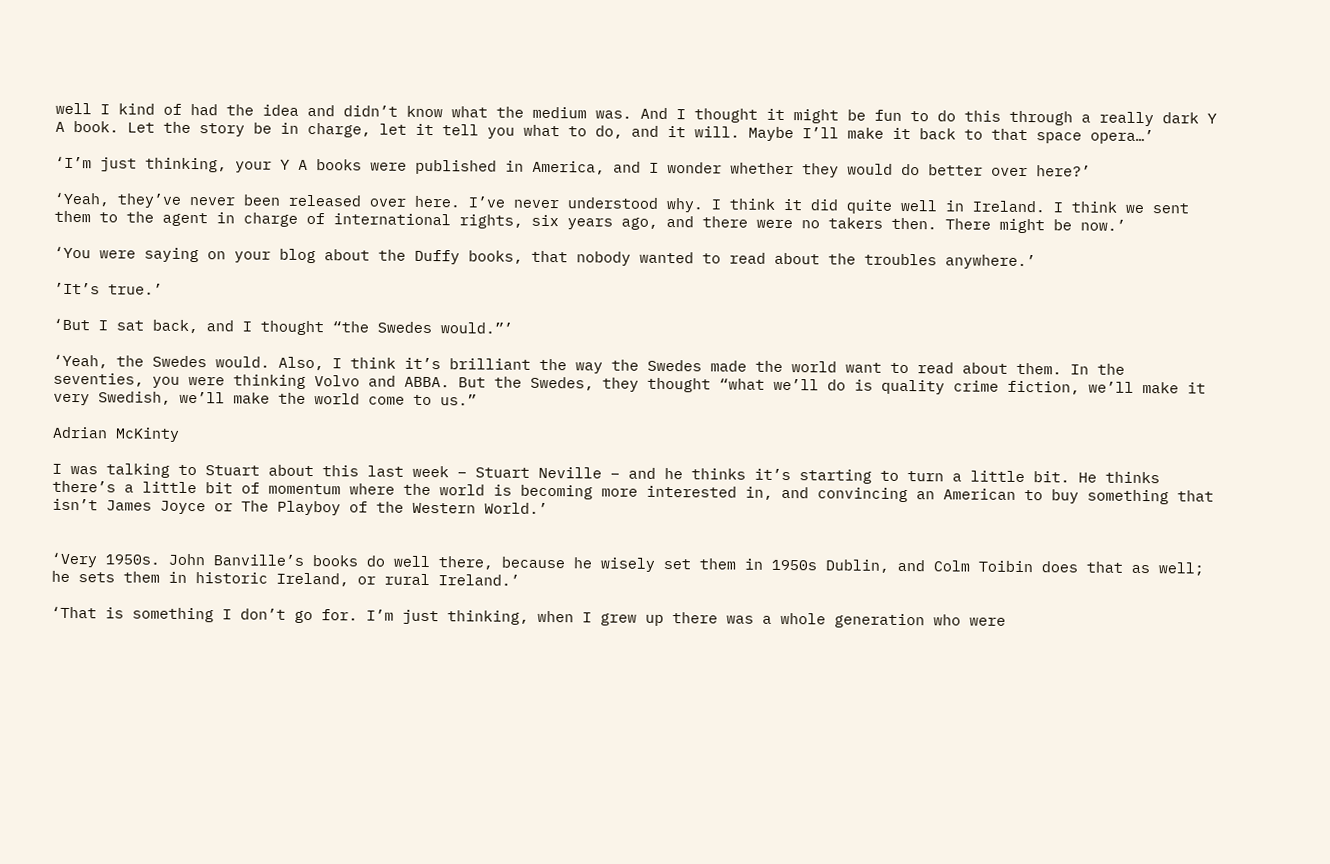well I kind of had the idea and didn’t know what the medium was. And I thought it might be fun to do this through a really dark Y A book. Let the story be in charge, let it tell you what to do, and it will. Maybe I’ll make it back to that space opera…’

‘I’m just thinking, your Y A books were published in America, and I wonder whether they would do better over here?’

‘Yeah, they’ve never been released over here. I’ve never understood why. I think it did quite well in Ireland. I think we sent them to the agent in charge of international rights, six years ago, and there were no takers then. There might be now.’

‘You were saying on your blog about the Duffy books, that nobody wanted to read about the troubles anywhere.’

’It’s true.’

‘But I sat back, and I thought “the Swedes would.”’

‘Yeah, the Swedes would. Also, I think it’s brilliant the way the Swedes made the world want to read about them. In the seventies, you were thinking Volvo and ABBA. But the Swedes, they thought “what we’ll do is quality crime fiction, we’ll make it very Swedish, we’ll make the world come to us.”

Adrian McKinty

I was talking to Stuart about this last week – Stuart Neville – and he thinks it’s starting to turn a little bit. He thinks there’s a little bit of momentum where the world is becoming more interested in, and convincing an American to buy something that isn’t James Joyce or The Playboy of the Western World.’


‘Very 1950s. John Banville’s books do well there, because he wisely set them in 1950s Dublin, and Colm Toibin does that as well; he sets them in historic Ireland, or rural Ireland.’

‘That is something I don’t go for. I’m just thinking, when I grew up there was a whole generation who were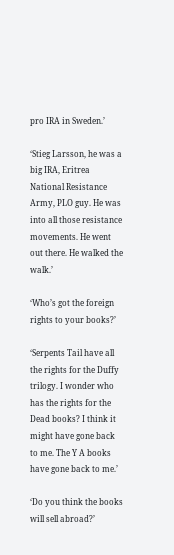pro IRA in Sweden.’

‘Stieg Larsson, he was a big IRA, Eritrea National Resistance Army, PLO guy. He was into all those resistance movements. He went out there. He walked the walk.’

‘Who’s got the foreign rights to your books?’

‘Serpents Tail have all the rights for the Duffy trilogy. I wonder who has the rights for the Dead books? I think it might have gone back to me. The Y A books have gone back to me.’

‘Do you think the books will sell abroad?’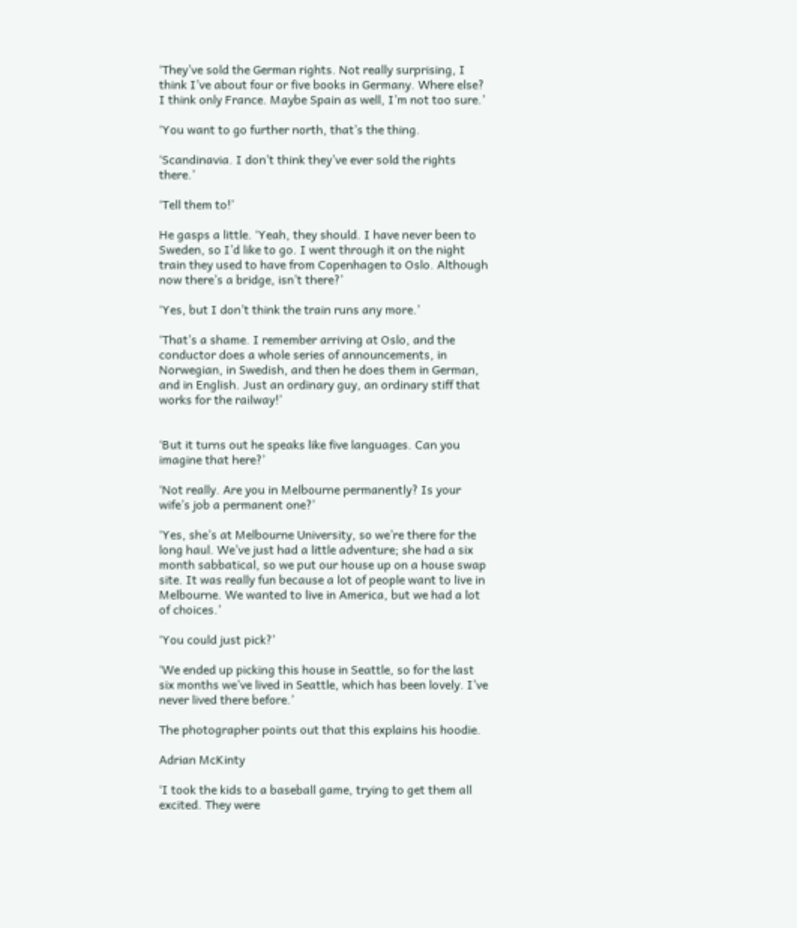‘They’ve sold the German rights. Not really surprising, I think I’ve about four or five books in Germany. Where else? I think only France. Maybe Spain as well, I’m not too sure.’

‘You want to go further north, that’s the thing.

‘Scandinavia. I don’t think they’ve ever sold the rights there.’

‘Tell them to!’

He gasps a little. ‘Yeah, they should. I have never been to Sweden, so I’d like to go. I went through it on the night train they used to have from Copenhagen to Oslo. Although now there’s a bridge, isn’t there?’

‘Yes, but I don’t think the train runs any more.’

‘That’s a shame. I remember arriving at Oslo, and the conductor does a whole series of announcements, in Norwegian, in Swedish, and then he does them in German, and in English. Just an ordinary guy, an ordinary stiff that works for the railway!’


‘But it turns out he speaks like five languages. Can you imagine that here?’

‘Not really. Are you in Melbourne permanently? Is your wife’s job a permanent one?’

‘Yes, she’s at Melbourne University, so we’re there for the long haul. We’ve just had a little adventure; she had a six month sabbatical, so we put our house up on a house swap site. It was really fun because a lot of people want to live in Melbourne. We wanted to live in America, but we had a lot of choices.’

‘You could just pick?’

‘We ended up picking this house in Seattle, so for the last six months we’ve lived in Seattle, which has been lovely. I’ve never lived there before.’

The photographer points out that this explains his hoodie.

Adrian McKinty

‘I took the kids to a baseball game, trying to get them all excited. They were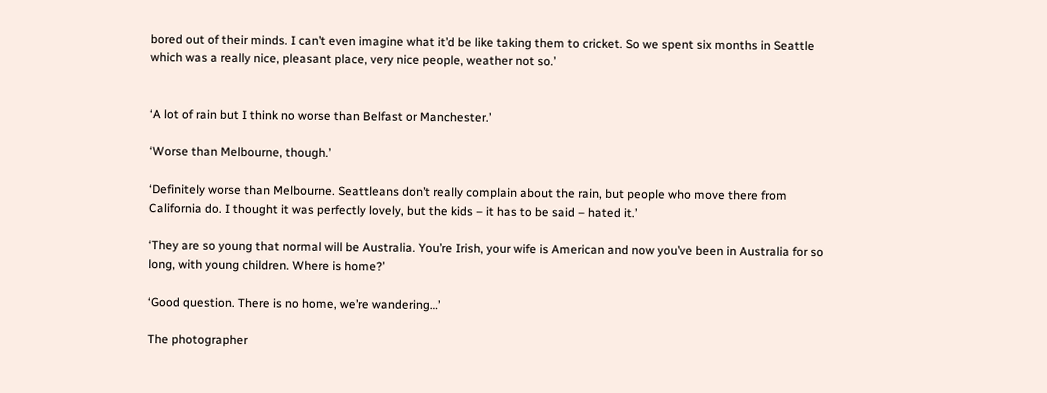bored out of their minds. I can’t even imagine what it’d be like taking them to cricket. So we spent six months in Seattle which was a really nice, pleasant place, very nice people, weather not so.’


‘A lot of rain but I think no worse than Belfast or Manchester.’

‘Worse than Melbourne, though.’

‘Definitely worse than Melbourne. Seattleans don’t really complain about the rain, but people who move there from California do. I thought it was perfectly lovely, but the kids – it has to be said – hated it.’

‘They are so young that normal will be Australia. You’re Irish, your wife is American and now you’ve been in Australia for so long, with young children. Where is home?’

‘Good question. There is no home, we’re wandering…’

The photographer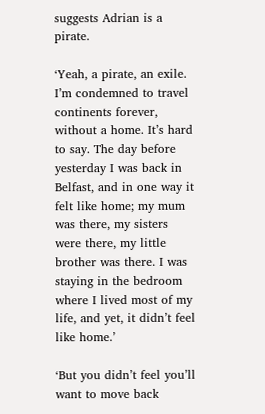suggests Adrian is a pirate.

‘Yeah, a pirate, an exile. I’m condemned to travel continents forever, without a home. It’s hard to say. The day before yesterday I was back in Belfast, and in one way it felt like home; my mum was there, my sisters were there, my little brother was there. I was staying in the bedroom where I lived most of my life, and yet, it didn’t feel like home.’

‘But you didn’t feel you’ll want to move back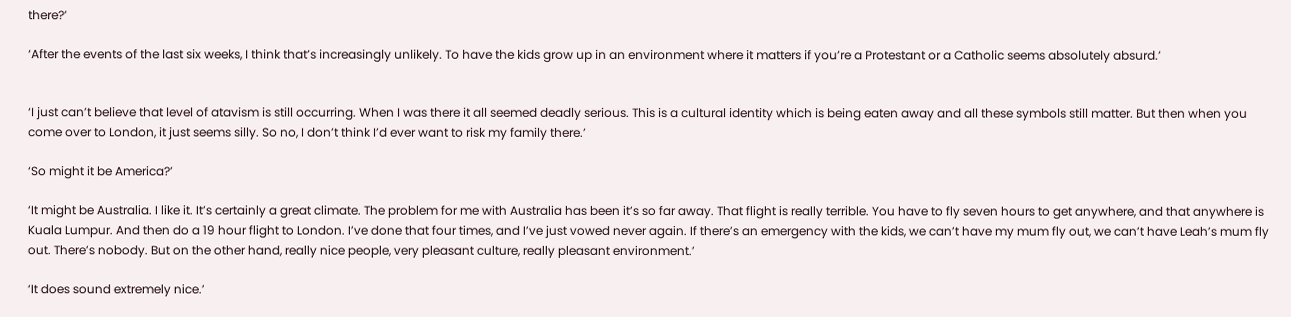there?’

‘After the events of the last six weeks, I think that’s increasingly unlikely. To have the kids grow up in an environment where it matters if you’re a Protestant or a Catholic seems absolutely absurd.’


‘I just can’t believe that level of atavism is still occurring. When I was there it all seemed deadly serious. This is a cultural identity which is being eaten away and all these symbols still matter. But then when you come over to London, it just seems silly. So no, I don’t think I’d ever want to risk my family there.’

‘So might it be America?’

‘It might be Australia. I like it. It’s certainly a great climate. The problem for me with Australia has been it’s so far away. That flight is really terrible. You have to fly seven hours to get anywhere, and that anywhere is Kuala Lumpur. And then do a 19 hour flight to London. I’ve done that four times, and I’ve just vowed never again. If there’s an emergency with the kids, we can’t have my mum fly out, we can’t have Leah’s mum fly out. There’s nobody. But on the other hand, really nice people, very pleasant culture, really pleasant environment.’

‘It does sound extremely nice.’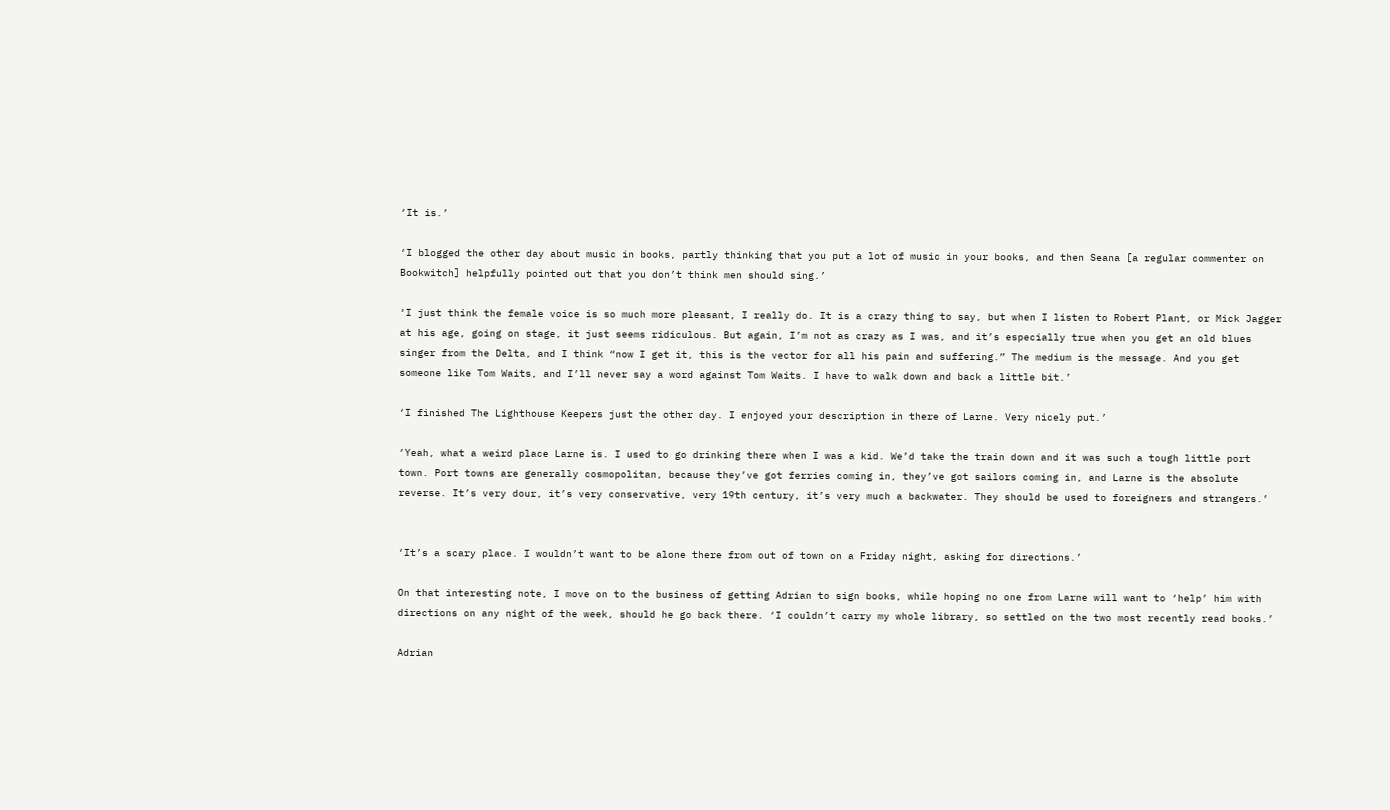‘It is.’

‘I blogged the other day about music in books, partly thinking that you put a lot of music in your books, and then Seana [a regular commenter on Bookwitch] helpfully pointed out that you don’t think men should sing.’

‘I just think the female voice is so much more pleasant, I really do. It is a crazy thing to say, but when I listen to Robert Plant, or Mick Jagger at his age, going on stage, it just seems ridiculous. But again, I’m not as crazy as I was, and it’s especially true when you get an old blues singer from the Delta, and I think “now I get it, this is the vector for all his pain and suffering.” The medium is the message. And you get someone like Tom Waits, and I’ll never say a word against Tom Waits. I have to walk down and back a little bit.’

‘I finished The Lighthouse Keepers just the other day. I enjoyed your description in there of Larne. Very nicely put.’

‘Yeah, what a weird place Larne is. I used to go drinking there when I was a kid. We’d take the train down and it was such a tough little port town. Port towns are generally cosmopolitan, because they’ve got ferries coming in, they’ve got sailors coming in, and Larne is the absolute reverse. It’s very dour, it’s very conservative, very 19th century, it’s very much a backwater. They should be used to foreigners and strangers.’


‘It’s a scary place. I wouldn’t want to be alone there from out of town on a Friday night, asking for directions.’

On that interesting note, I move on to the business of getting Adrian to sign books, while hoping no one from Larne will want to ‘help’ him with directions on any night of the week, should he go back there. ‘I couldn’t carry my whole library, so settled on the two most recently read books.’

Adrian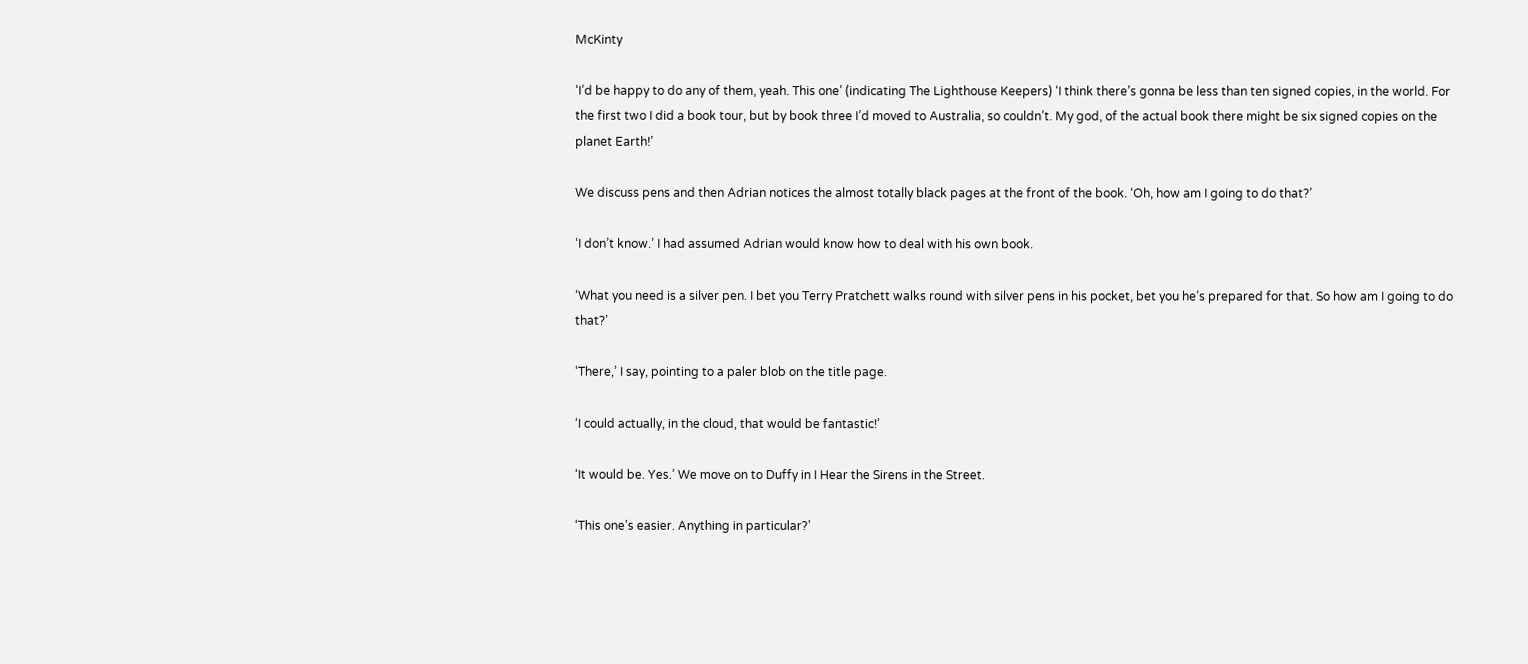McKinty

‘I’d be happy to do any of them, yeah. This one’ (indicating The Lighthouse Keepers) ‘I think there’s gonna be less than ten signed copies, in the world. For the first two I did a book tour, but by book three I’d moved to Australia, so couldn’t. My god, of the actual book there might be six signed copies on the planet Earth!’

We discuss pens and then Adrian notices the almost totally black pages at the front of the book. ‘Oh, how am I going to do that?’

‘I don’t know.’ I had assumed Adrian would know how to deal with his own book.

‘What you need is a silver pen. I bet you Terry Pratchett walks round with silver pens in his pocket, bet you he’s prepared for that. So how am I going to do that?’

‘There,’ I say, pointing to a paler blob on the title page.

‘I could actually, in the cloud, that would be fantastic!’

‘It would be. Yes.’ We move on to Duffy in I Hear the Sirens in the Street.

‘This one’s easier. Anything in particular?’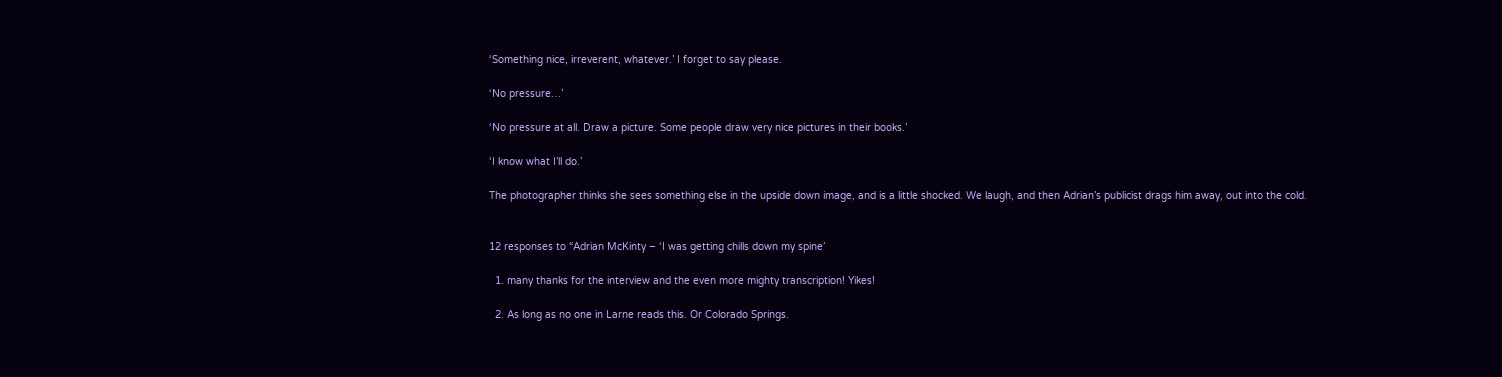‘Something nice, irreverent, whatever.’ I forget to say please.

‘No pressure…’

‘No pressure at all. Draw a picture. Some people draw very nice pictures in their books.’

‘I know what I’ll do.’

The photographer thinks she sees something else in the upside down image, and is a little shocked. We laugh, and then Adrian’s publicist drags him away, out into the cold.


12 responses to “Adrian McKinty – ‘I was getting chills down my spine’

  1. many thanks for the interview and the even more mighty transcription! Yikes!

  2. As long as no one in Larne reads this. Or Colorado Springs.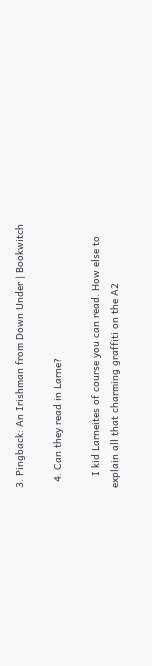3. Pingback: An Irishman from Down Under | Bookwitch

  4. Can they read in Larne?

    I kid Larneites of course you can read. How else to explain all that charming graffiti on the A2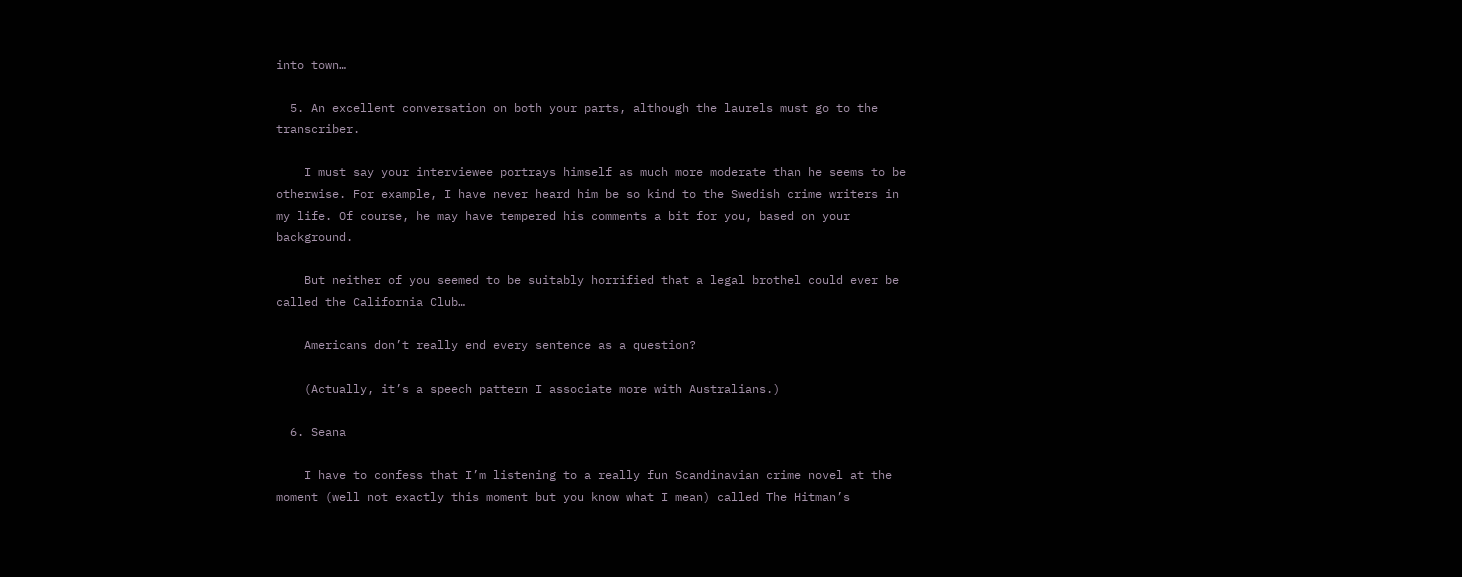into town…

  5. An excellent conversation on both your parts, although the laurels must go to the transcriber.

    I must say your interviewee portrays himself as much more moderate than he seems to be otherwise. For example, I have never heard him be so kind to the Swedish crime writers in my life. Of course, he may have tempered his comments a bit for you, based on your background.

    But neither of you seemed to be suitably horrified that a legal brothel could ever be called the California Club…

    Americans don’t really end every sentence as a question?

    (Actually, it’s a speech pattern I associate more with Australians.)

  6. Seana

    I have to confess that I’m listening to a really fun Scandinavian crime novel at the moment (well not exactly this moment but you know what I mean) called The Hitman’s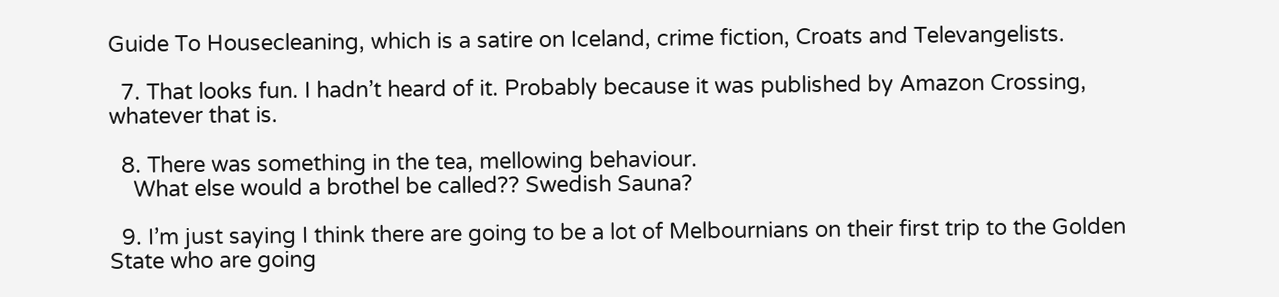Guide To Housecleaning, which is a satire on Iceland, crime fiction, Croats and Televangelists.

  7. That looks fun. I hadn’t heard of it. Probably because it was published by Amazon Crossing, whatever that is.

  8. There was something in the tea, mellowing behaviour.
    What else would a brothel be called?? Swedish Sauna?

  9. I’m just saying I think there are going to be a lot of Melbournians on their first trip to the Golden State who are going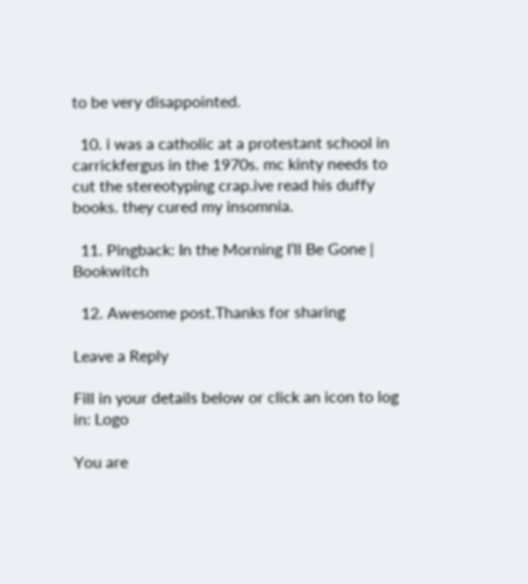to be very disappointed.

  10. i was a catholic at a protestant school in carrickfergus in the 1970s. mc kinty needs to cut the stereotyping crap.ive read his duffy books. they cured my insomnia.

  11. Pingback: In the Morning I’ll Be Gone | Bookwitch

  12. Awesome post.Thanks for sharing

Leave a Reply

Fill in your details below or click an icon to log in: Logo

You are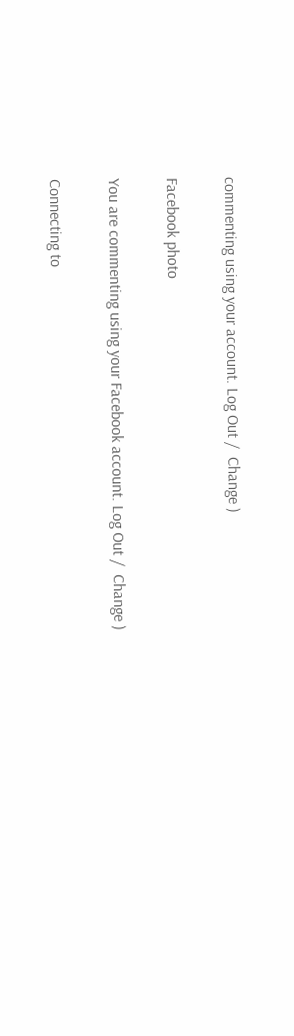commenting using your account. Log Out /  Change )

Facebook photo

You are commenting using your Facebook account. Log Out /  Change )

Connecting to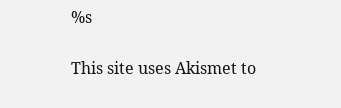%s

This site uses Akismet to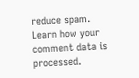reduce spam. Learn how your comment data is processed.